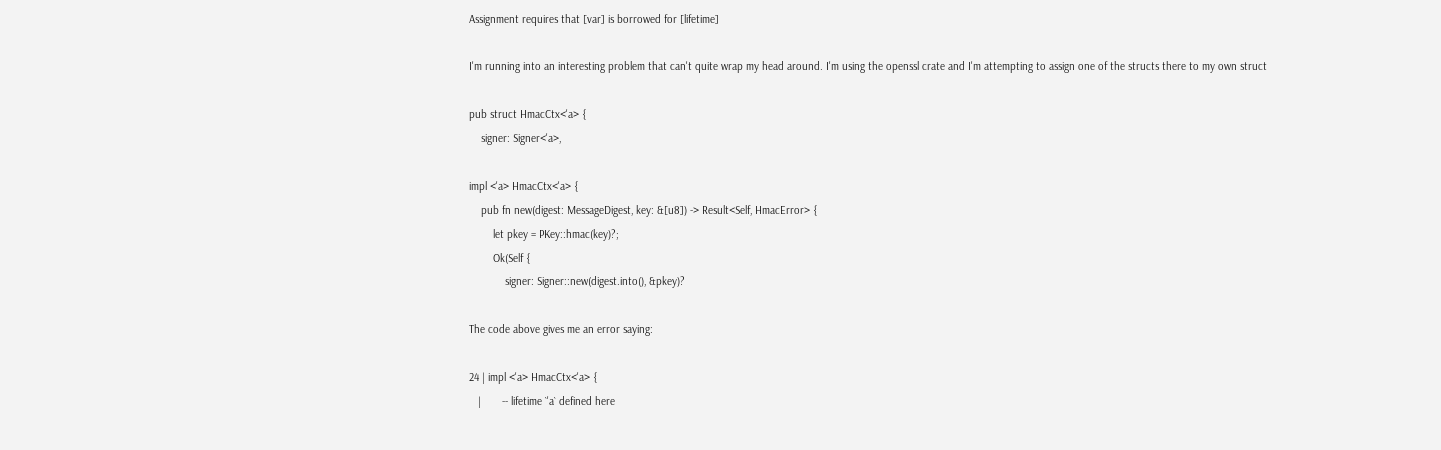Assignment requires that [var] is borrowed for [lifetime]

I'm running into an interesting problem that can't quite wrap my head around. I'm using the openssl crate and I'm attempting to assign one of the structs there to my own struct

pub struct HmacCtx<'a> {
    signer: Signer<'a>,

impl <'a> HmacCtx<'a> {
    pub fn new(digest: MessageDigest, key: &[u8]) -> Result<Self, HmacError> {
        let pkey = PKey::hmac(key)?;
        Ok(Self {
            signer: Signer::new(digest.into(), &pkey)?

The code above gives me an error saying:

24 | impl <'a> HmacCtx<'a> {
   |       -- lifetime `'a` defined here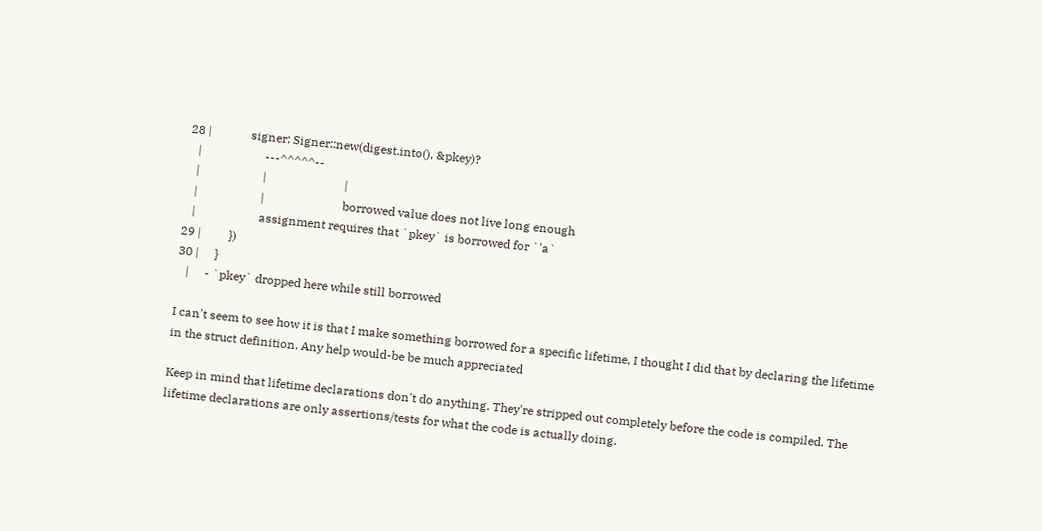28 |             signer: Signer::new(digest.into(), &pkey)?
   |                     ---^^^^^--
   |                     |                          |
   |                     |                          borrowed value does not live long enough
   |                     assignment requires that `pkey` is borrowed for `'a`
29 |         })
30 |     }
   |     - `pkey` dropped here while still borrowed

I can't seem to see how it is that I make something borrowed for a specific lifetime, I thought I did that by declaring the lifetime in the struct definition. Any help would-be be much appreciated

Keep in mind that lifetime declarations don't do anything. They're stripped out completely before the code is compiled. The lifetime declarations are only assertions/tests for what the code is actually doing.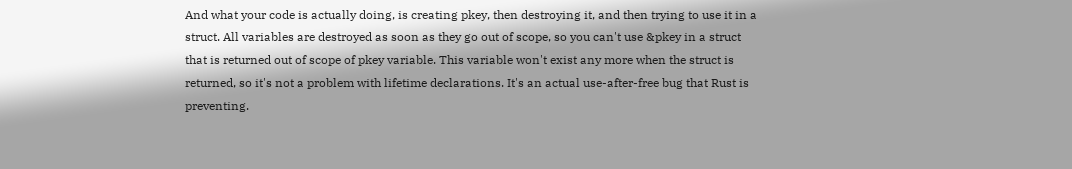And what your code is actually doing, is creating pkey, then destroying it, and then trying to use it in a struct. All variables are destroyed as soon as they go out of scope, so you can't use &pkey in a struct that is returned out of scope of pkey variable. This variable won't exist any more when the struct is returned, so it's not a problem with lifetime declarations. It's an actual use-after-free bug that Rust is preventing.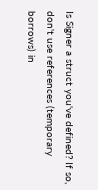Is Signer a struct you've defined? If so, don't use references (temporary borrows) in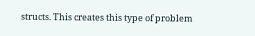structs. This creates this type of problem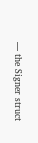— the Signer struct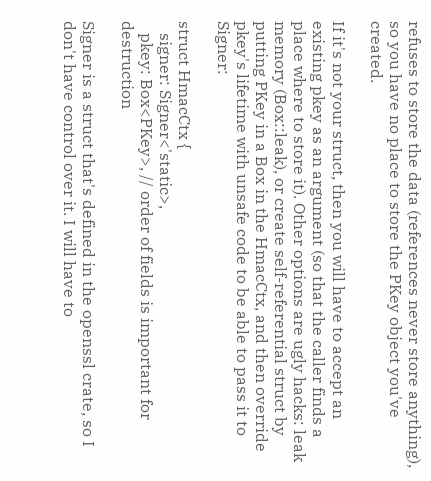refuses to store the data (references never store anything), so you have no place to store the PKey object you've created.

If it's not your struct, then you will have to accept an existing pkey as an argument (so that the caller finds a place where to store it). Other options are ugly hacks: leak memory (Box::leak), or create self-referential struct by putting PKey in a Box in the HmacCtx, and then override pkey's lifetime with unsafe code to be able to pass it to Signer:

struct HmacCtx {
   signer: Signer<'static>,
   pkey: Box<PKey>, // order of fields is important for destruction

Signer is a struct that's defined in the openssl crate, so I don't have control over it. I will have to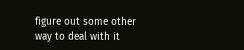figure out some other way to deal with it